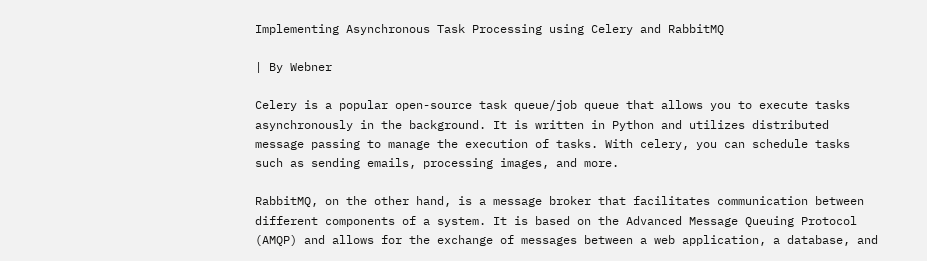Implementing Asynchronous Task Processing using Celery and RabbitMQ

| By Webner

Celery is a popular open-source task queue/job queue that allows you to execute tasks asynchronously in the background. It is written in Python and utilizes distributed message passing to manage the execution of tasks. With celery, you can schedule tasks such as sending emails, processing images, and more.

RabbitMQ, on the other hand, is a message broker that facilitates communication between different components of a system. It is based on the Advanced Message Queuing Protocol (AMQP) and allows for the exchange of messages between a web application, a database, and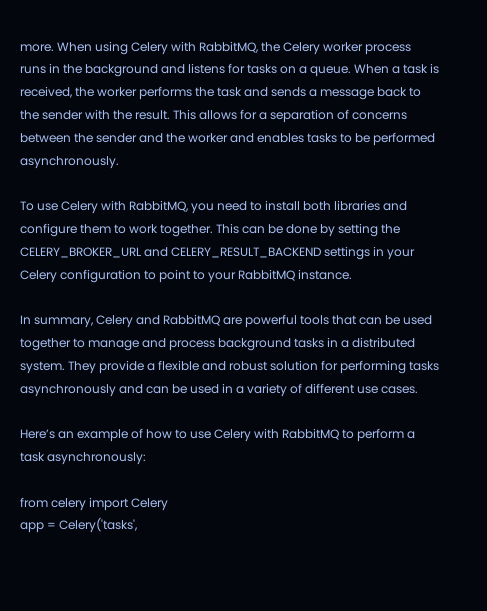more. When using Celery with RabbitMQ, the Celery worker process runs in the background and listens for tasks on a queue. When a task is received, the worker performs the task and sends a message back to the sender with the result. This allows for a separation of concerns between the sender and the worker and enables tasks to be performed asynchronously.

To use Celery with RabbitMQ, you need to install both libraries and configure them to work together. This can be done by setting the CELERY_BROKER_URL and CELERY_RESULT_BACKEND settings in your Celery configuration to point to your RabbitMQ instance.

In summary, Celery and RabbitMQ are powerful tools that can be used together to manage and process background tasks in a distributed system. They provide a flexible and robust solution for performing tasks asynchronously and can be used in a variety of different use cases.

Here’s an example of how to use Celery with RabbitMQ to perform a task asynchronously:

from celery import Celery
app = Celery('tasks',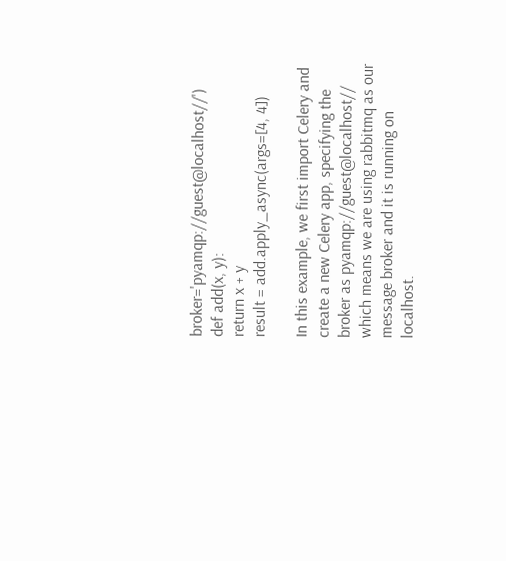broker='pyamqp://guest@localhost//')
def add(x, y):
return x + y
result = add.apply_async(args=[4, 4])

In this example, we first import Celery and create a new Celery app, specifying the broker as pyamqp://guest@localhost// which means we are using rabbitmq as our message broker and it is running on localhost.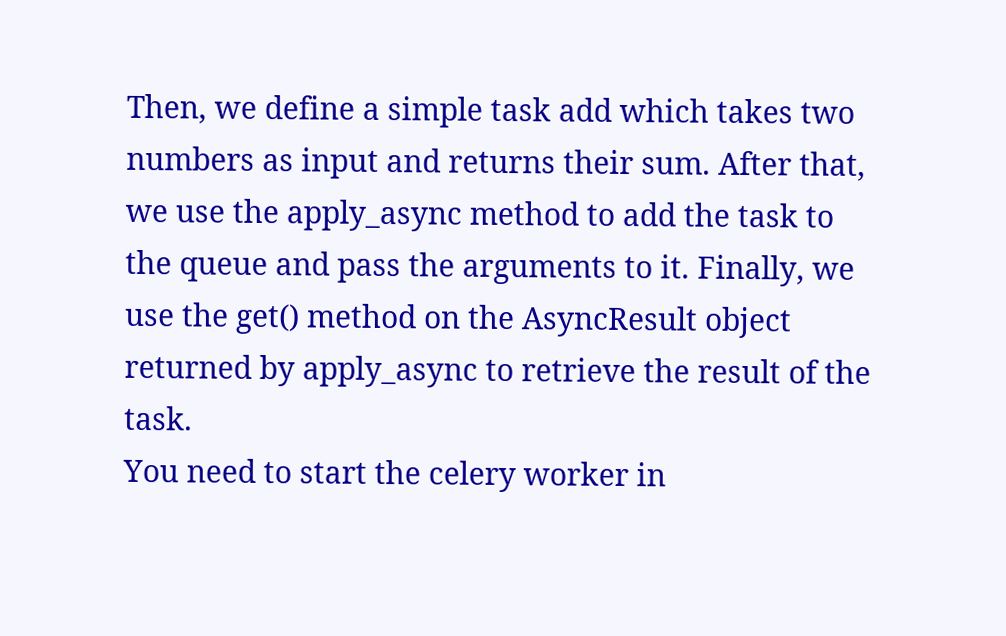Then, we define a simple task add which takes two numbers as input and returns their sum. After that, we use the apply_async method to add the task to the queue and pass the arguments to it. Finally, we use the get() method on the AsyncResult object returned by apply_async to retrieve the result of the task.
You need to start the celery worker in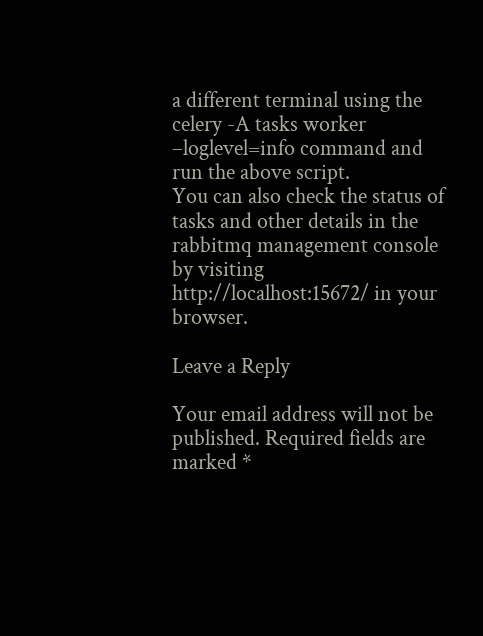a different terminal using the celery -A tasks worker –loglevel=info command and run the above script.
You can also check the status of tasks and other details in the rabbitmq management console by visiting http://localhost:15672/ in your browser.

Leave a Reply

Your email address will not be published. Required fields are marked *